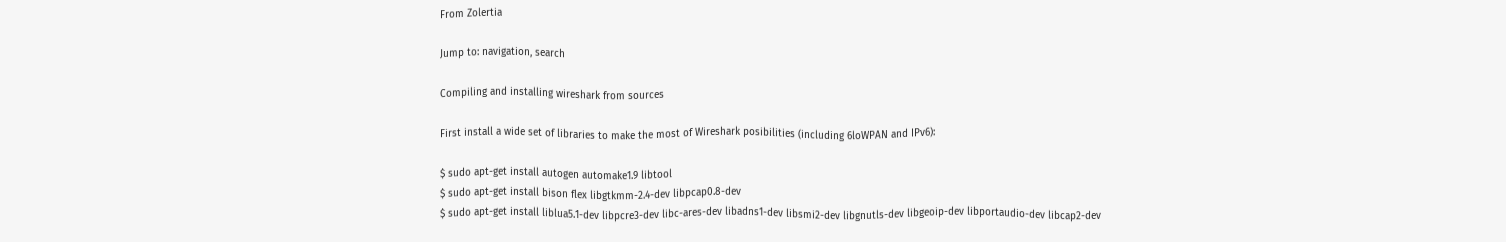From Zolertia

Jump to: navigation, search

Compiling and installing wireshark from sources

First install a wide set of libraries to make the most of Wireshark posibilities (including 6loWPAN and IPv6):

$ sudo apt-get install autogen automake1.9 libtool
$ sudo apt-get install bison flex libgtkmm-2.4-dev libpcap0.8-dev
$ sudo apt-get install liblua5.1-dev libpcre3-dev libc-ares-dev libadns1-dev libsmi2-dev libgnutls-dev libgeoip-dev libportaudio-dev libcap2-dev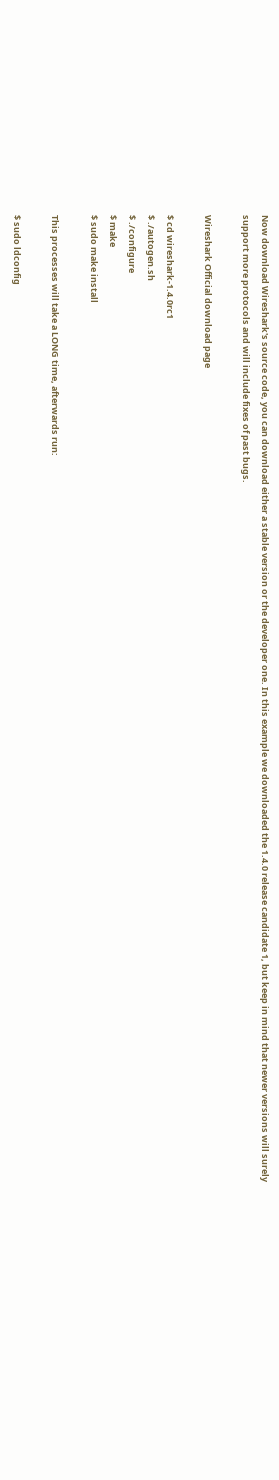Now download Wireshark's source code, you can download either a stable version or the developer one. In this example we downloaded the 1.4.0 release candidate 1, but keep in mind that newer versions will surely support more protocols and will include fixes of past bugs.

Wireshark Official download page

$ cd wireshark-1.4.0rc1
$ ./autogen.sh
$ ./configure
$ make
$ sudo make install

This processes will take a LONG time, afterwards run:

$ sudo ldconfig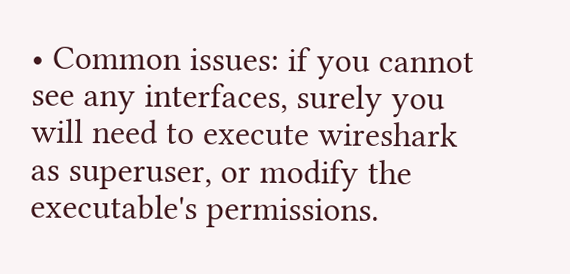• Common issues: if you cannot see any interfaces, surely you will need to execute wireshark as superuser, or modify the executable's permissions.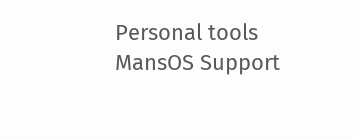Personal tools
MansOS Support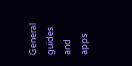General guides and apps